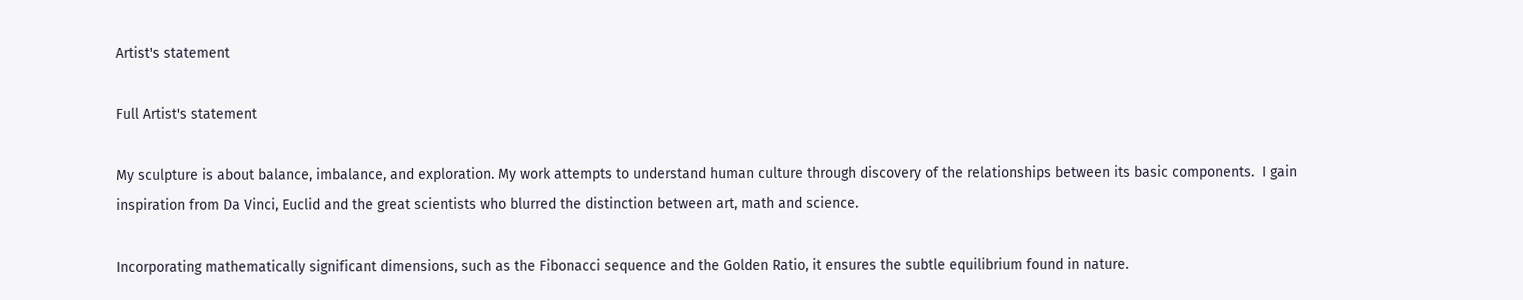Artist's statement

Full Artist's statement

My sculpture is about balance, imbalance, and exploration. My work attempts to understand human culture through discovery of the relationships between its basic components.  I gain inspiration from Da Vinci, Euclid and the great scientists who blurred the distinction between art, math and science.

Incorporating mathematically significant dimensions, such as the Fibonacci sequence and the Golden Ratio, it ensures the subtle equilibrium found in nature.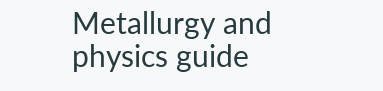Metallurgy and physics guide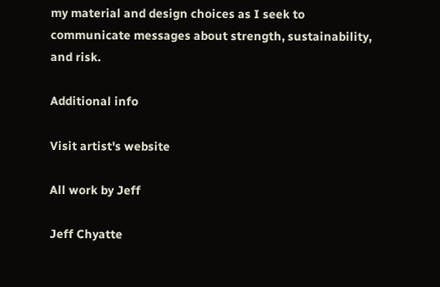my material and design choices as I seek to communicate messages about strength, sustainability, and risk.

Additional info

Visit artist's website

All work by Jeff

Jeff Chyatte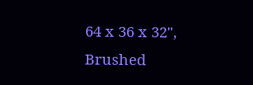64 x 36 x 32", Brushed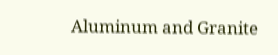Aluminum and Granite